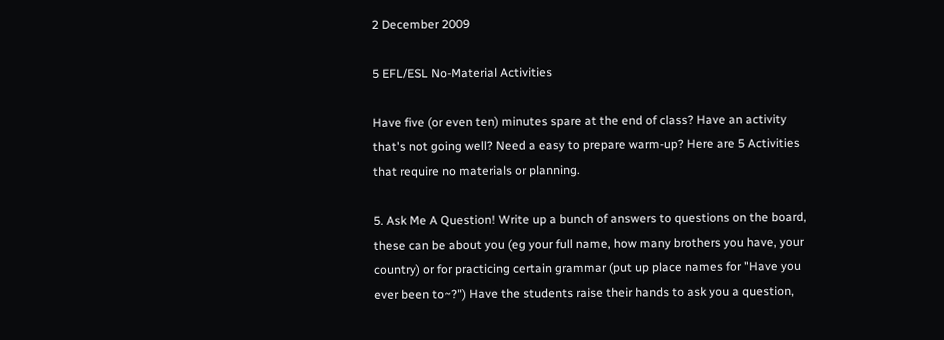2 December 2009

5 EFL/ESL No-Material Activities

Have five (or even ten) minutes spare at the end of class? Have an activity that's not going well? Need a easy to prepare warm-up? Here are 5 Activities that require no materials or planning.

5. Ask Me A Question! Write up a bunch of answers to questions on the board, these can be about you (eg your full name, how many brothers you have, your country) or for practicing certain grammar (put up place names for "Have you ever been to~?") Have the students raise their hands to ask you a question,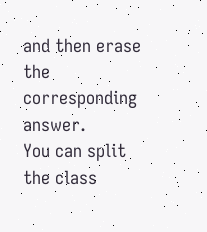and then erase the corresponding answer.
You can split the class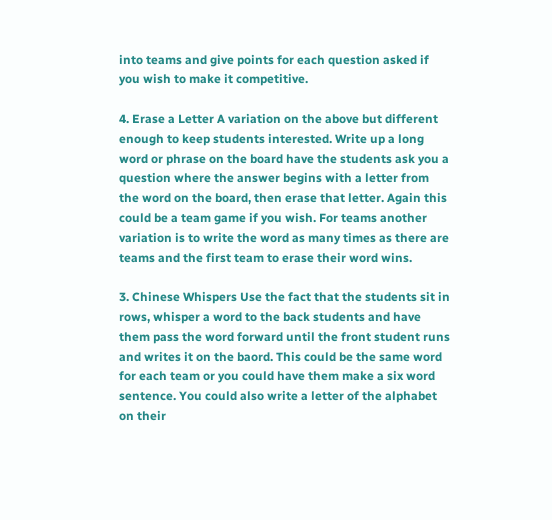into teams and give points for each question asked if you wish to make it competitive.

4. Erase a Letter A variation on the above but different enough to keep students interested. Write up a long word or phrase on the board have the students ask you a question where the answer begins with a letter from the word on the board, then erase that letter. Again this could be a team game if you wish. For teams another variation is to write the word as many times as there are teams and the first team to erase their word wins.

3. Chinese Whispers Use the fact that the students sit in rows, whisper a word to the back students and have them pass the word forward until the front student runs and writes it on the baord. This could be the same word for each team or you could have them make a six word sentence. You could also write a letter of the alphabet on their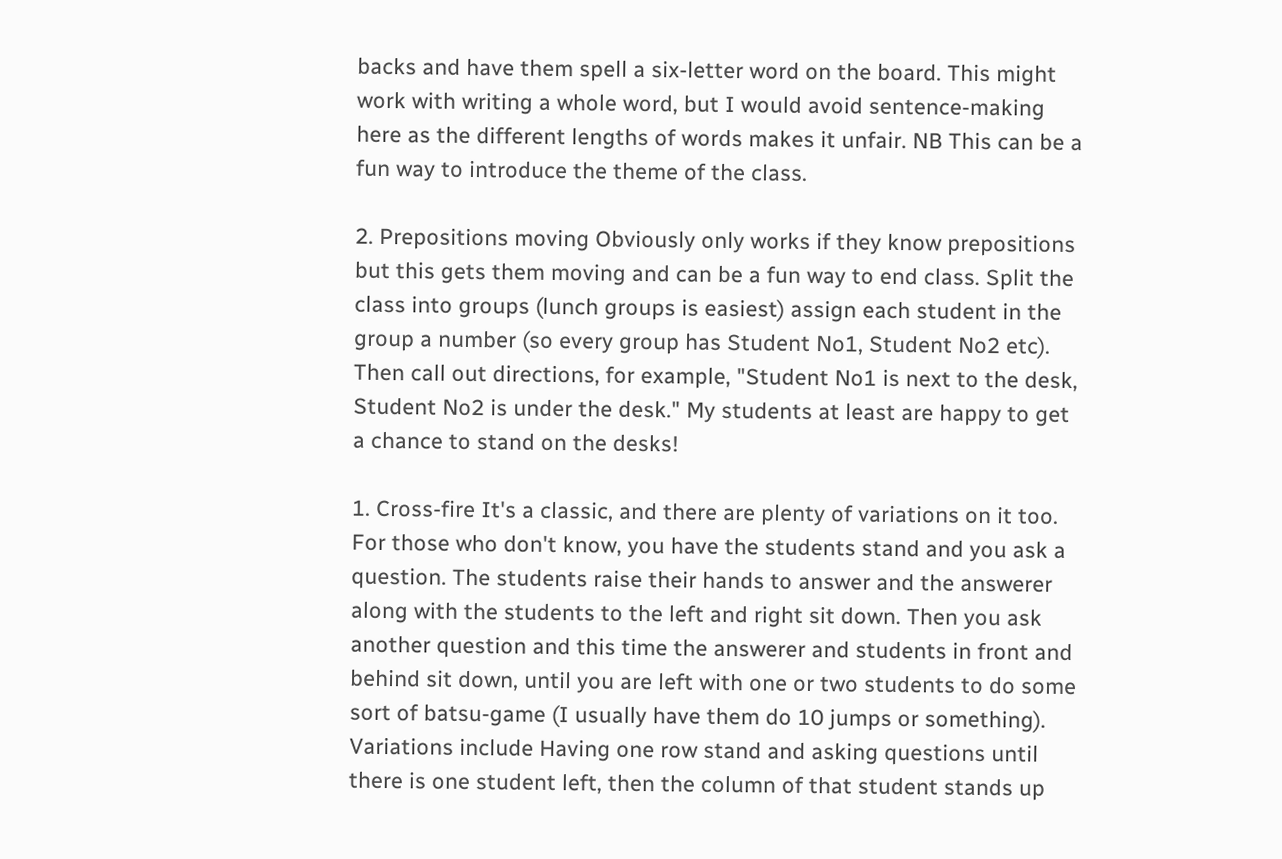backs and have them spell a six-letter word on the board. This might work with writing a whole word, but I would avoid sentence-making here as the different lengths of words makes it unfair. NB This can be a fun way to introduce the theme of the class.

2. Prepositions moving Obviously only works if they know prepositions but this gets them moving and can be a fun way to end class. Split the class into groups (lunch groups is easiest) assign each student in the group a number (so every group has Student No1, Student No2 etc). Then call out directions, for example, "Student No1 is next to the desk, Student No2 is under the desk." My students at least are happy to get a chance to stand on the desks!

1. Cross-fire It's a classic, and there are plenty of variations on it too. For those who don't know, you have the students stand and you ask a question. The students raise their hands to answer and the answerer along with the students to the left and right sit down. Then you ask another question and this time the answerer and students in front and behind sit down, until you are left with one or two students to do some sort of batsu-game (I usually have them do 10 jumps or something).
Variations include Having one row stand and asking questions until there is one student left, then the column of that student stands up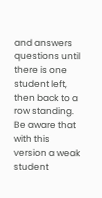and answers questions until there is one student left, then back to a row standing. Be aware that with this version a weak student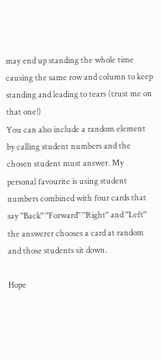may end up standing the whole time causing the same row and column to keep standing and leading to tears (trust me on that one!)
You can also include a random element by calling student numbers and the chosen student must answer. My personal favourite is using student numbers combined with four cards that say "Back" "Forward" "Right" and "Left" the answerer chooses a card at random and those students sit down.

Hope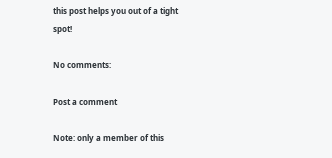this post helps you out of a tight spot!

No comments:

Post a comment

Note: only a member of this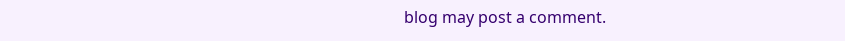blog may post a comment.